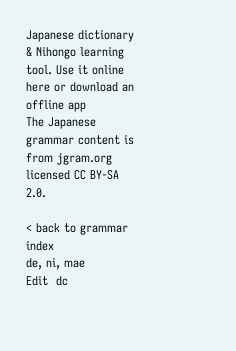Japanese dictionary & Nihongo learning tool. Use it online here or download an offline app
The Japanese grammar content is from jgram.org licensed CC BY-SA 2.0.

< back to grammar index
de, ni, mae
Edit  dc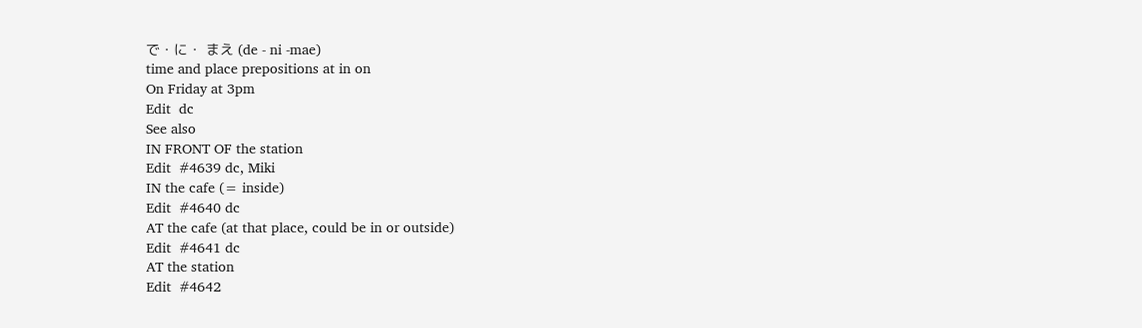で・に・ まえ (de - ni -mae)
time and place prepositions at in on
On Friday at 3pm
Edit  dc
See also
IN FRONT OF the station
Edit  #4639 dc, Miki
IN the cafe (= inside)
Edit  #4640 dc
AT the cafe (at that place, could be in or outside)
Edit  #4641 dc
AT the station
Edit  #4642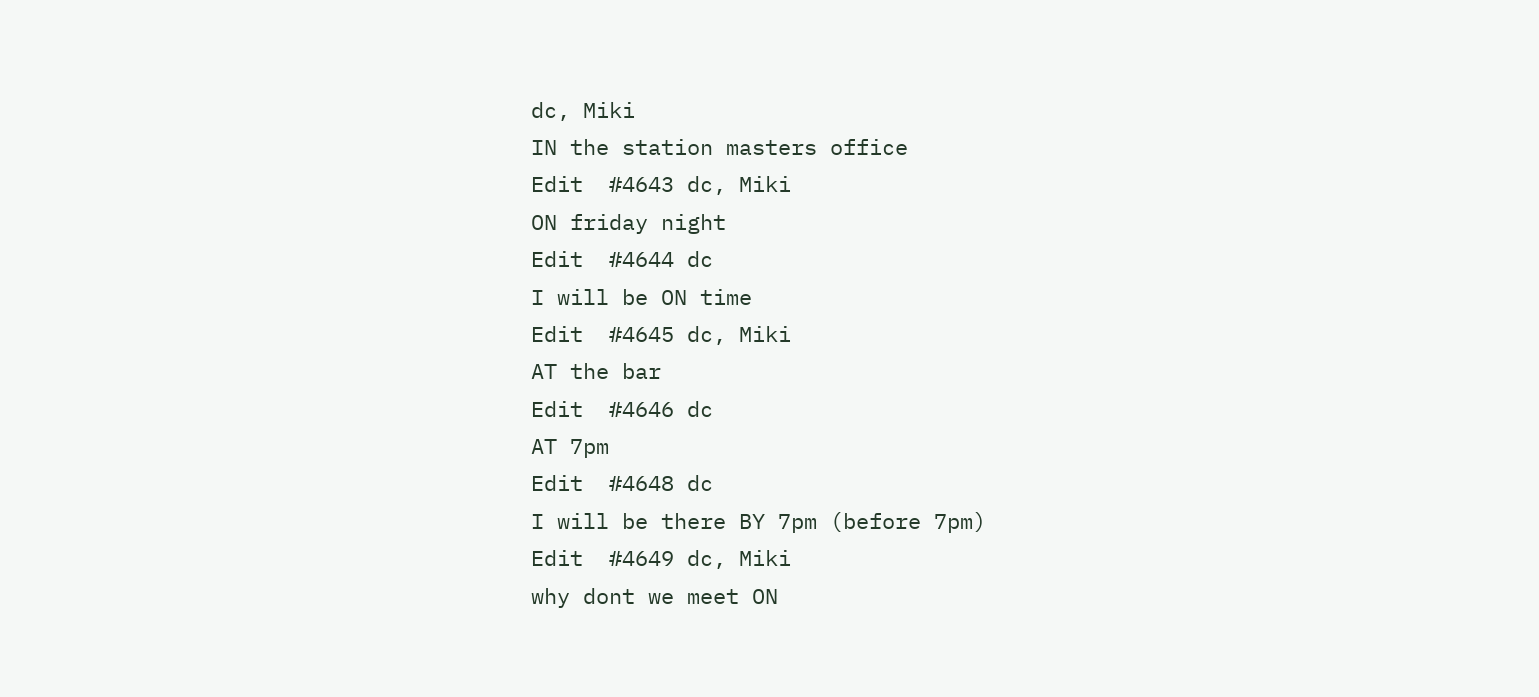dc, Miki
IN the station masters office
Edit  #4643 dc, Miki
ON friday night
Edit  #4644 dc
I will be ON time
Edit  #4645 dc, Miki
AT the bar
Edit  #4646 dc
AT 7pm
Edit  #4648 dc
I will be there BY 7pm (before 7pm)
Edit  #4649 dc, Miki
why dont we meet ON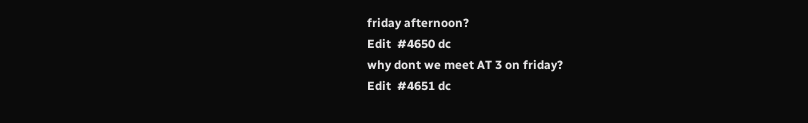friday afternoon?
Edit  #4650 dc
why dont we meet AT 3 on friday?
Edit  #4651 dc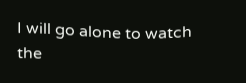I will go alone to watch the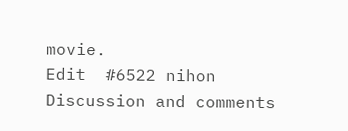movie.
Edit  #6522 nihon
Discussion and comments